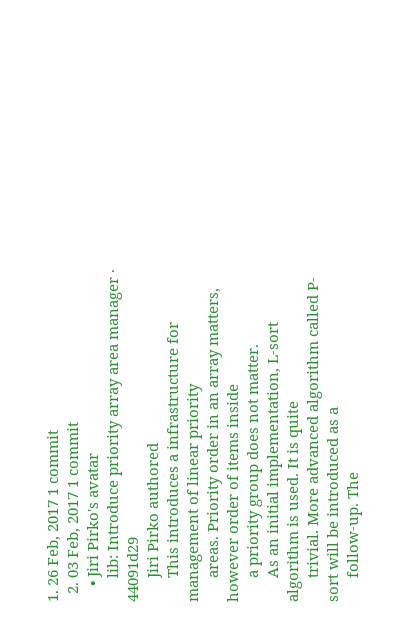1. 26 Feb, 2017 1 commit
  2. 03 Feb, 2017 1 commit
    • Jiri Pirko's avatar
      lib: Introduce priority array area manager · 44091d29
      Jiri Pirko authored
      This introduces a infrastructure for management of linear priority
      areas. Priority order in an array matters, however order of items inside
      a priority group does not matter.
      As an initial implementation, L-sort algorithm is used. It is quite
      trivial. More advanced algorithm called P-sort will be introduced as a
      follow-up. The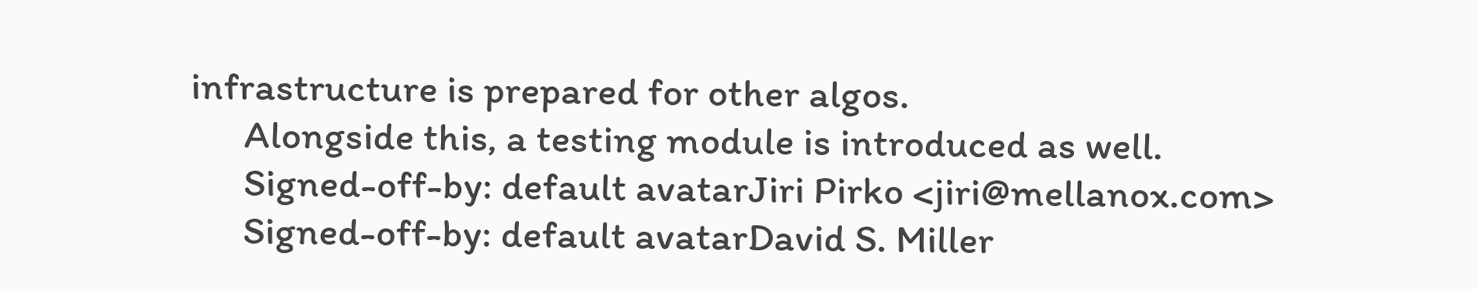infrastructure is prepared for other algos.
      Alongside this, a testing module is introduced as well.
      Signed-off-by: default avatarJiri Pirko <jiri@mellanox.com>
      Signed-off-by: default avatarDavid S. Miller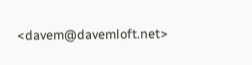<davem@davemloft.net>